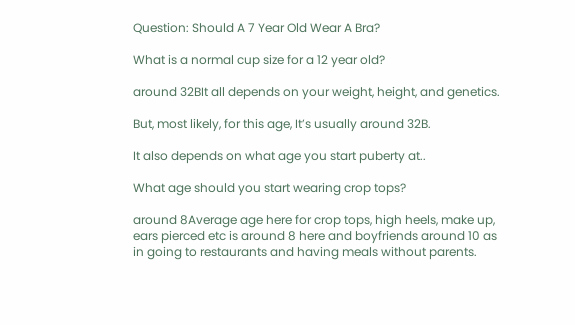Question: Should A 7 Year Old Wear A Bra?

What is a normal cup size for a 12 year old?

around 32BIt all depends on your weight, height, and genetics.

But, most likely, for this age, It’s usually around 32B.

It also depends on what age you start puberty at..

What age should you start wearing crop tops?

around 8Average age here for crop tops, high heels, make up, ears pierced etc is around 8 here and boyfriends around 10 as in going to restaurants and having meals without parents.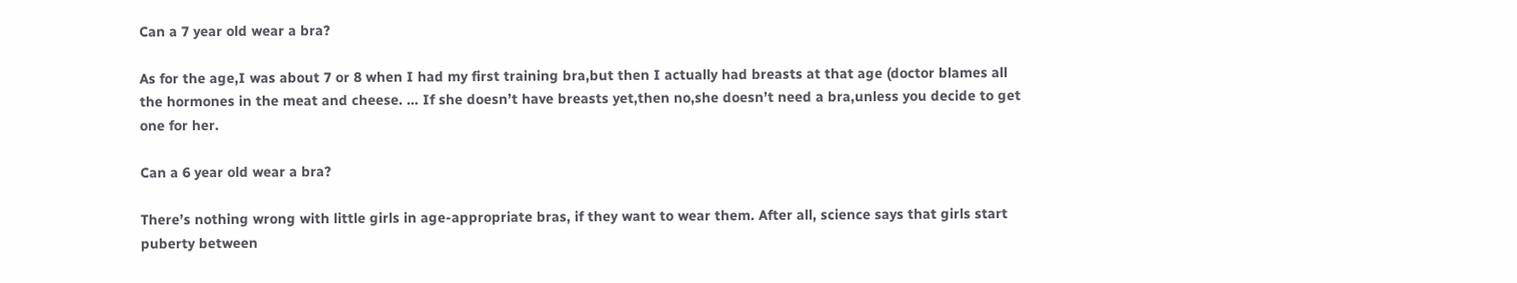Can a 7 year old wear a bra?

As for the age,I was about 7 or 8 when I had my first training bra,but then I actually had breasts at that age (doctor blames all the hormones in the meat and cheese. … If she doesn’t have breasts yet,then no,she doesn’t need a bra,unless you decide to get one for her.

Can a 6 year old wear a bra?

There’s nothing wrong with little girls in age-appropriate bras, if they want to wear them. After all, science says that girls start puberty between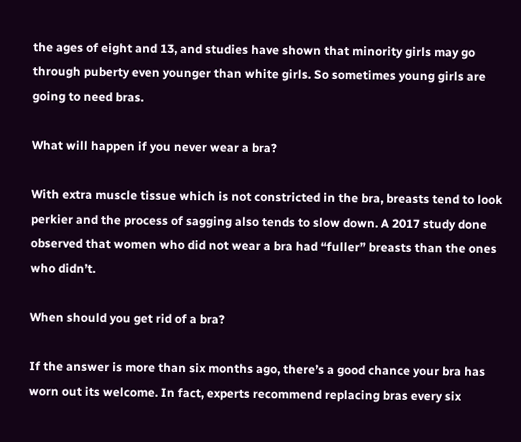the ages of eight and 13, and studies have shown that minority girls may go through puberty even younger than white girls. So sometimes young girls are going to need bras.

What will happen if you never wear a bra?

With extra muscle tissue which is not constricted in the bra, breasts tend to look perkier and the process of sagging also tends to slow down. A 2017 study done observed that women who did not wear a bra had “fuller” breasts than the ones who didn’t.

When should you get rid of a bra?

If the answer is more than six months ago, there’s a good chance your bra has worn out its welcome. In fact, experts recommend replacing bras every six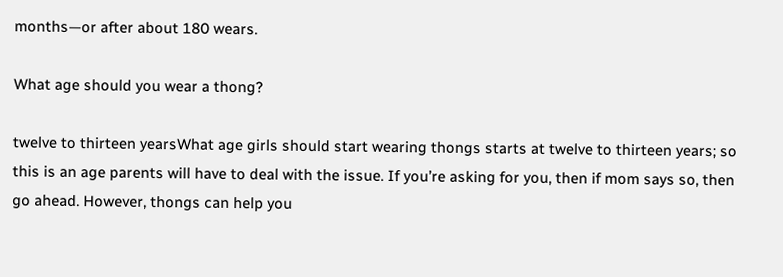months—or after about 180 wears.

What age should you wear a thong?

twelve to thirteen yearsWhat age girls should start wearing thongs starts at twelve to thirteen years; so this is an age parents will have to deal with the issue. If you’re asking for you, then if mom says so, then go ahead. However, thongs can help you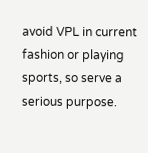avoid VPL in current fashion or playing sports, so serve a serious purpose.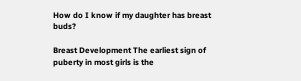How do I know if my daughter has breast buds?

Breast Development The earliest sign of puberty in most girls is the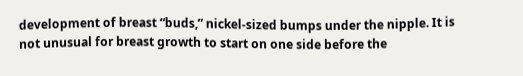development of breast “buds,” nickel-sized bumps under the nipple. It is not unusual for breast growth to start on one side before the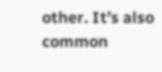other. It’s also common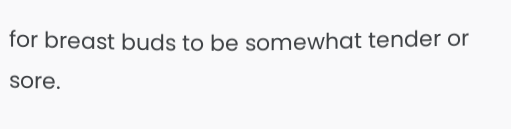for breast buds to be somewhat tender or sore.